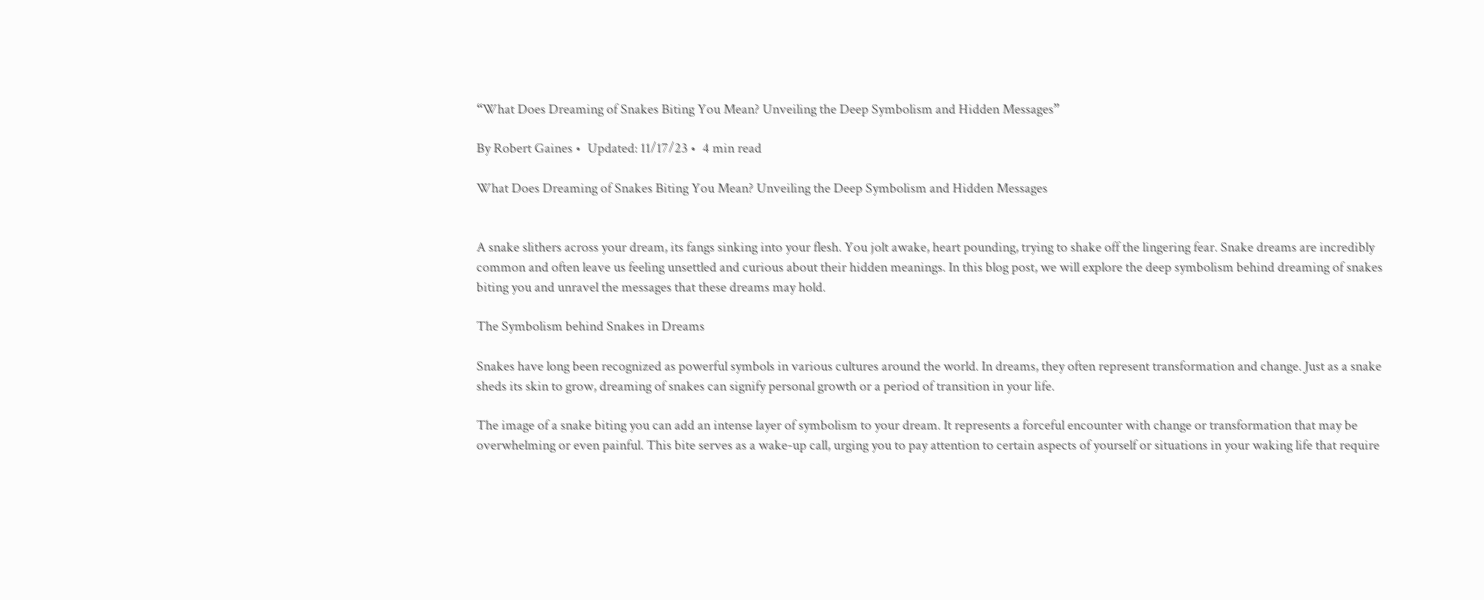“What Does Dreaming of Snakes Biting You Mean? Unveiling the Deep Symbolism and Hidden Messages”

By Robert Gaines •  Updated: 11/17/23 •  4 min read

What Does Dreaming of Snakes Biting You Mean? Unveiling the Deep Symbolism and Hidden Messages


A snake slithers across your dream, its fangs sinking into your flesh. You jolt awake, heart pounding, trying to shake off the lingering fear. Snake dreams are incredibly common and often leave us feeling unsettled and curious about their hidden meanings. In this blog post, we will explore the deep symbolism behind dreaming of snakes biting you and unravel the messages that these dreams may hold.

The Symbolism behind Snakes in Dreams

Snakes have long been recognized as powerful symbols in various cultures around the world. In dreams, they often represent transformation and change. Just as a snake sheds its skin to grow, dreaming of snakes can signify personal growth or a period of transition in your life.

The image of a snake biting you can add an intense layer of symbolism to your dream. It represents a forceful encounter with change or transformation that may be overwhelming or even painful. This bite serves as a wake-up call, urging you to pay attention to certain aspects of yourself or situations in your waking life that require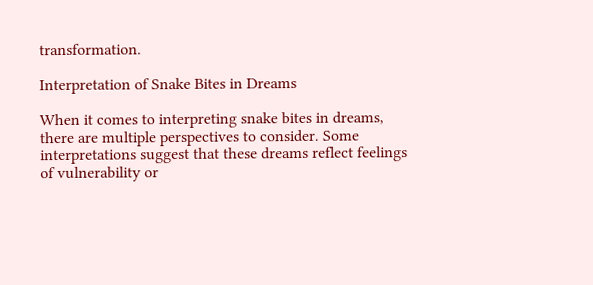transformation.

Interpretation of Snake Bites in Dreams

When it comes to interpreting snake bites in dreams, there are multiple perspectives to consider. Some interpretations suggest that these dreams reflect feelings of vulnerability or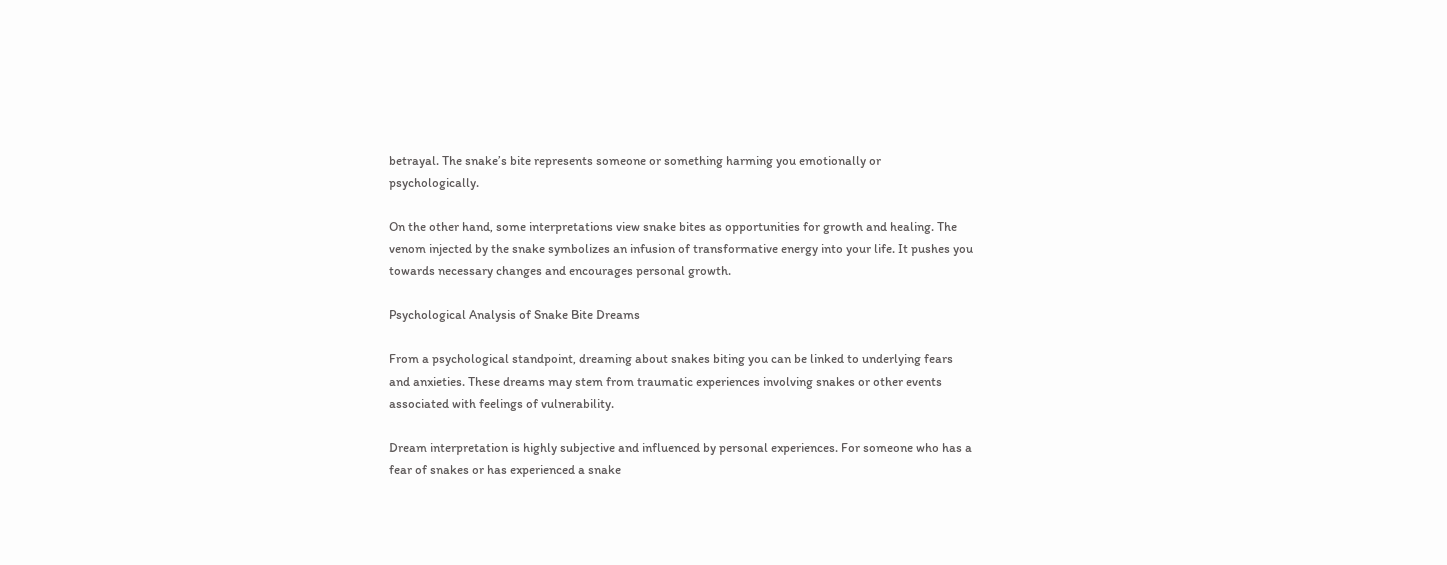betrayal. The snake’s bite represents someone or something harming you emotionally or psychologically.

On the other hand, some interpretations view snake bites as opportunities for growth and healing. The venom injected by the snake symbolizes an infusion of transformative energy into your life. It pushes you towards necessary changes and encourages personal growth.

Psychological Analysis of Snake Bite Dreams

From a psychological standpoint, dreaming about snakes biting you can be linked to underlying fears and anxieties. These dreams may stem from traumatic experiences involving snakes or other events associated with feelings of vulnerability.

Dream interpretation is highly subjective and influenced by personal experiences. For someone who has a fear of snakes or has experienced a snake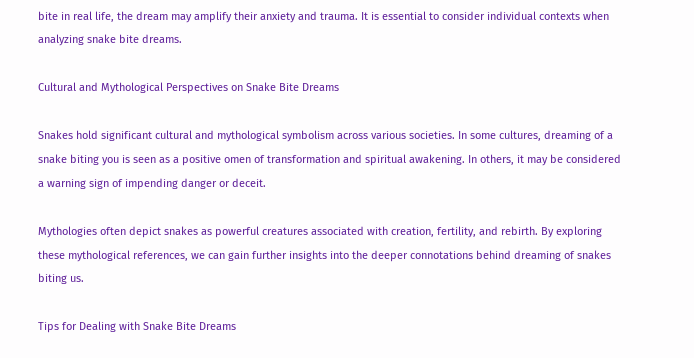bite in real life, the dream may amplify their anxiety and trauma. It is essential to consider individual contexts when analyzing snake bite dreams.

Cultural and Mythological Perspectives on Snake Bite Dreams

Snakes hold significant cultural and mythological symbolism across various societies. In some cultures, dreaming of a snake biting you is seen as a positive omen of transformation and spiritual awakening. In others, it may be considered a warning sign of impending danger or deceit.

Mythologies often depict snakes as powerful creatures associated with creation, fertility, and rebirth. By exploring these mythological references, we can gain further insights into the deeper connotations behind dreaming of snakes biting us.

Tips for Dealing with Snake Bite Dreams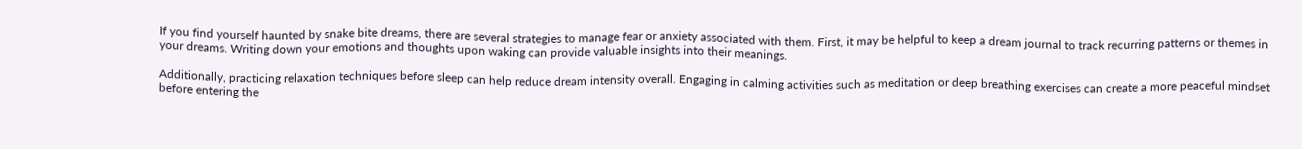If you find yourself haunted by snake bite dreams, there are several strategies to manage fear or anxiety associated with them. First, it may be helpful to keep a dream journal to track recurring patterns or themes in your dreams. Writing down your emotions and thoughts upon waking can provide valuable insights into their meanings.

Additionally, practicing relaxation techniques before sleep can help reduce dream intensity overall. Engaging in calming activities such as meditation or deep breathing exercises can create a more peaceful mindset before entering the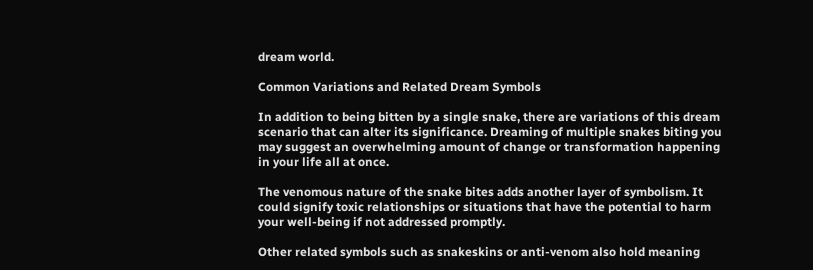dream world.

Common Variations and Related Dream Symbols

In addition to being bitten by a single snake, there are variations of this dream scenario that can alter its significance. Dreaming of multiple snakes biting you may suggest an overwhelming amount of change or transformation happening in your life all at once.

The venomous nature of the snake bites adds another layer of symbolism. It could signify toxic relationships or situations that have the potential to harm your well-being if not addressed promptly.

Other related symbols such as snakeskins or anti-venom also hold meaning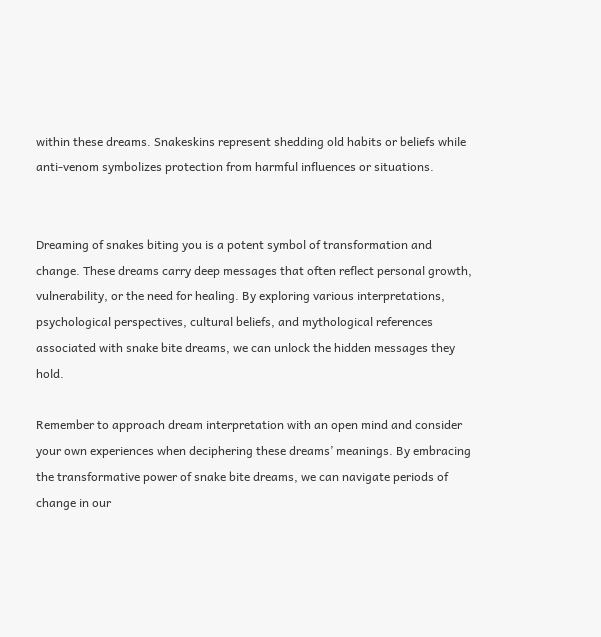within these dreams. Snakeskins represent shedding old habits or beliefs while anti-venom symbolizes protection from harmful influences or situations.


Dreaming of snakes biting you is a potent symbol of transformation and change. These dreams carry deep messages that often reflect personal growth, vulnerability, or the need for healing. By exploring various interpretations, psychological perspectives, cultural beliefs, and mythological references associated with snake bite dreams, we can unlock the hidden messages they hold.

Remember to approach dream interpretation with an open mind and consider your own experiences when deciphering these dreams’ meanings. By embracing the transformative power of snake bite dreams, we can navigate periods of change in our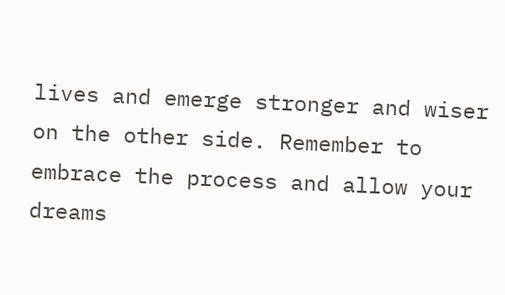lives and emerge stronger and wiser on the other side. Remember to embrace the process and allow your dreams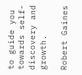to guide you towards self-discovery and growth.

Robert Gaines